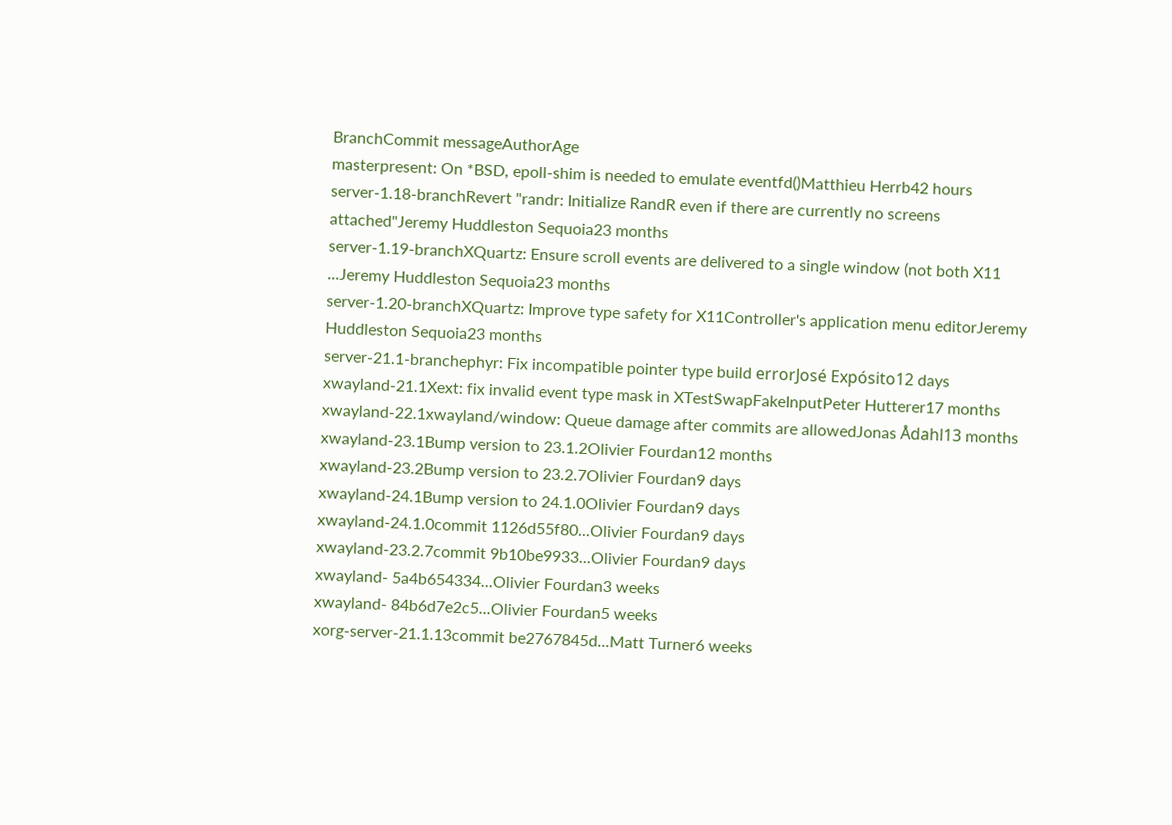BranchCommit messageAuthorAge
masterpresent: On *BSD, epoll-shim is needed to emulate eventfd()Matthieu Herrb42 hours
server-1.18-branchRevert "randr: Initialize RandR even if there are currently no screens attached"Jeremy Huddleston Sequoia23 months
server-1.19-branchXQuartz: Ensure scroll events are delivered to a single window (not both X11 ...Jeremy Huddleston Sequoia23 months
server-1.20-branchXQuartz: Improve type safety for X11Controller's application menu editorJeremy Huddleston Sequoia23 months
server-21.1-branchephyr: Fix incompatible pointer type build errorJosé Expósito12 days
xwayland-21.1Xext: fix invalid event type mask in XTestSwapFakeInputPeter Hutterer17 months
xwayland-22.1xwayland/window: Queue damage after commits are allowedJonas Ådahl13 months
xwayland-23.1Bump version to 23.1.2Olivier Fourdan12 months
xwayland-23.2Bump version to 23.2.7Olivier Fourdan9 days
xwayland-24.1Bump version to 24.1.0Olivier Fourdan9 days
xwayland-24.1.0commit 1126d55f80...Olivier Fourdan9 days
xwayland-23.2.7commit 9b10be9933...Olivier Fourdan9 days
xwayland- 5a4b654334...Olivier Fourdan3 weeks
xwayland- 84b6d7e2c5...Olivier Fourdan5 weeks
xorg-server-21.1.13commit be2767845d...Matt Turner6 weeks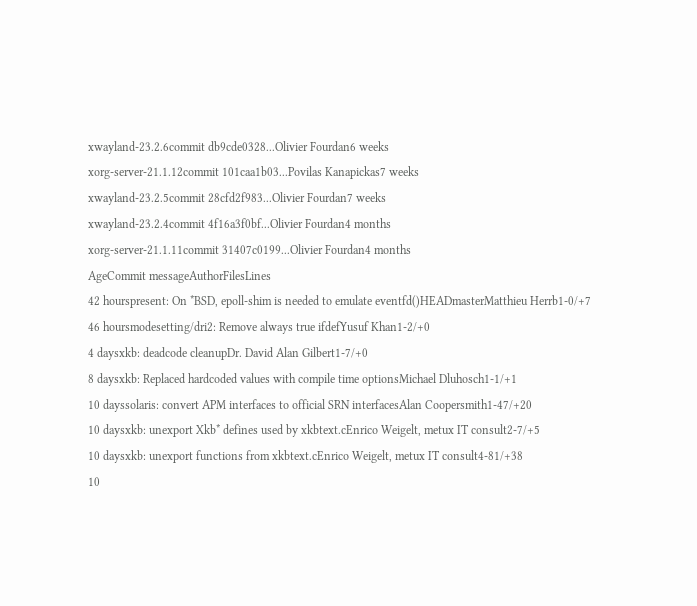xwayland-23.2.6commit db9cde0328...Olivier Fourdan6 weeks
xorg-server-21.1.12commit 101caa1b03...Povilas Kanapickas7 weeks
xwayland-23.2.5commit 28cfd2f983...Olivier Fourdan7 weeks
xwayland-23.2.4commit 4f16a3f0bf...Olivier Fourdan4 months
xorg-server-21.1.11commit 31407c0199...Olivier Fourdan4 months
AgeCommit messageAuthorFilesLines
42 hourspresent: On *BSD, epoll-shim is needed to emulate eventfd()HEADmasterMatthieu Herrb1-0/+7
46 hoursmodesetting/dri2: Remove always true ifdefYusuf Khan1-2/+0
4 daysxkb: deadcode cleanupDr. David Alan Gilbert1-7/+0
8 daysxkb: Replaced hardcoded values with compile time optionsMichael Dluhosch1-1/+1
10 dayssolaris: convert APM interfaces to official SRN interfacesAlan Coopersmith1-47/+20
10 daysxkb: unexport Xkb* defines used by xkbtext.cEnrico Weigelt, metux IT consult2-7/+5
10 daysxkb: unexport functions from xkbtext.cEnrico Weigelt, metux IT consult4-81/+38
10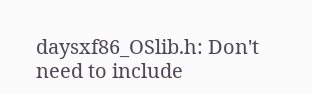daysxf86_OSlib.h: Don't need to include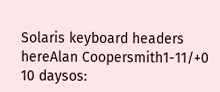Solaris keyboard headers hereAlan Coopersmith1-11/+0
10 daysos: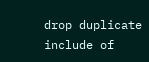drop duplicate include of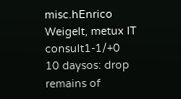misc.hEnrico Weigelt, metux IT consult1-1/+0
10 daysos: drop remains of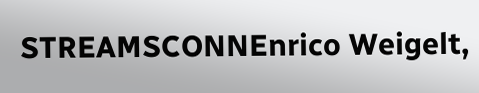STREAMSCONNEnrico Weigelt,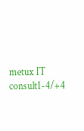metux IT consult1-4/+4